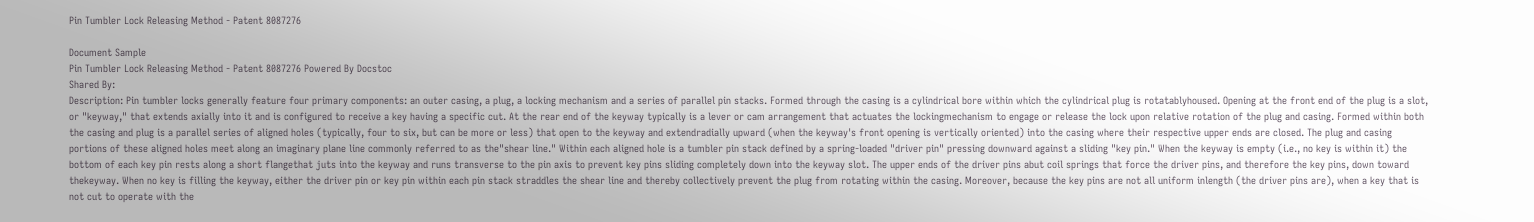Pin Tumbler Lock Releasing Method - Patent 8087276

Document Sample
Pin Tumbler Lock Releasing Method - Patent 8087276 Powered By Docstoc
Shared By:
Description: Pin tumbler locks generally feature four primary components: an outer casing, a plug, a locking mechanism and a series of parallel pin stacks. Formed through the casing is a cylindrical bore within which the cylindrical plug is rotatablyhoused. Opening at the front end of the plug is a slot, or "keyway," that extends axially into it and is configured to receive a key having a specific cut. At the rear end of the keyway typically is a lever or cam arrangement that actuates the lockingmechanism to engage or release the lock upon relative rotation of the plug and casing. Formed within both the casing and plug is a parallel series of aligned holes (typically, four to six, but can be more or less) that open to the keyway and extendradially upward (when the keyway's front opening is vertically oriented) into the casing where their respective upper ends are closed. The plug and casing portions of these aligned holes meet along an imaginary plane line commonly referred to as the"shear line." Within each aligned hole is a tumbler pin stack defined by a spring-loaded "driver pin" pressing downward against a sliding "key pin." When the keyway is empty (i.e., no key is within it) the bottom of each key pin rests along a short flangethat juts into the keyway and runs transverse to the pin axis to prevent key pins sliding completely down into the keyway slot. The upper ends of the driver pins abut coil springs that force the driver pins, and therefore the key pins, down toward thekeyway. When no key is filling the keyway, either the driver pin or key pin within each pin stack straddles the shear line and thereby collectively prevent the plug from rotating within the casing. Moreover, because the key pins are not all uniform inlength (the driver pins are), when a key that is not cut to operate with the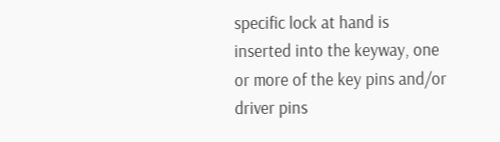specific lock at hand is inserted into the keyway, one or more of the key pins and/or driver pins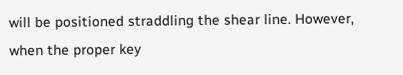will be positioned straddling the shear line. However, when the proper key